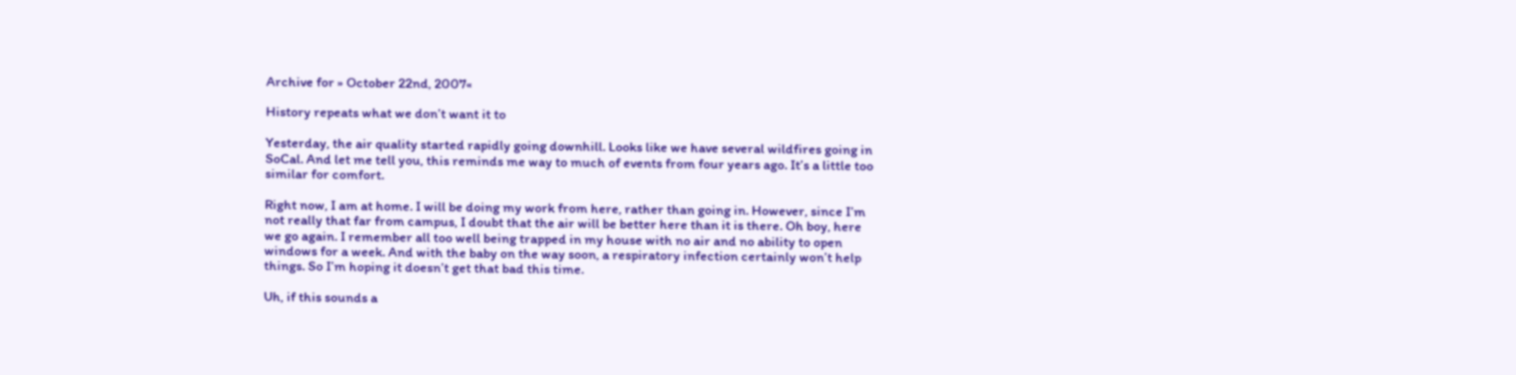Archive for » October 22nd, 2007«

History repeats what we don’t want it to

Yesterday, the air quality started rapidly going downhill. Looks like we have several wildfires going in SoCal. And let me tell you, this reminds me way to much of events from four years ago. It’s a little too similar for comfort.

Right now, I am at home. I will be doing my work from here, rather than going in. However, since I’m not really that far from campus, I doubt that the air will be better here than it is there. Oh boy, here we go again. I remember all too well being trapped in my house with no air and no ability to open windows for a week. And with the baby on the way soon, a respiratory infection certainly won’t help things. So I’m hoping it doesn’t get that bad this time.

Uh, if this sounds a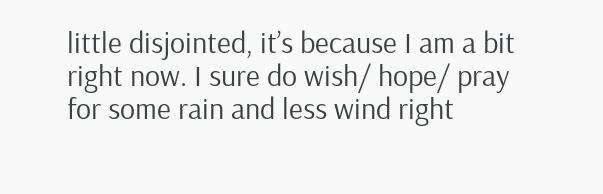little disjointed, it’s because I am a bit right now. I sure do wish/ hope/ pray for some rain and less wind right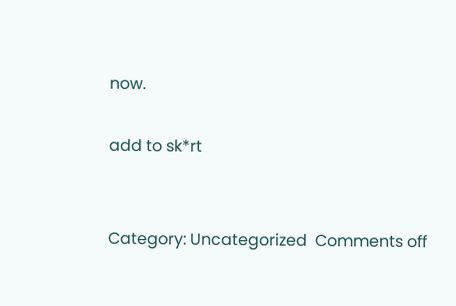now.

add to sk*rt


Category: Uncategorized  Comments off